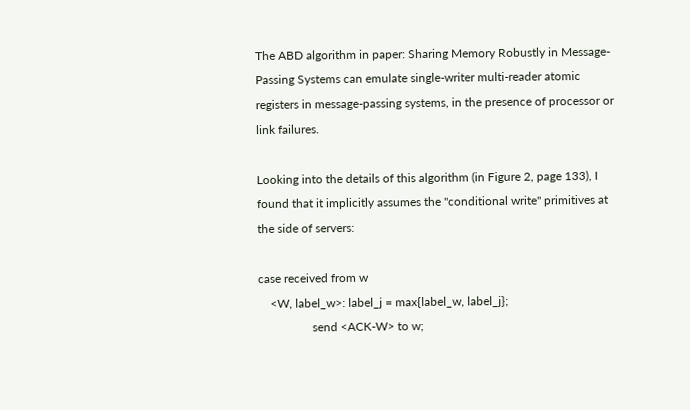The ABD algorithm in paper: Sharing Memory Robustly in Message-Passing Systems can emulate single-writer multi-reader atomic registers in message-passing systems, in the presence of processor or link failures.

Looking into the details of this algorithm (in Figure 2, page 133), I found that it implicitly assumes the "conditional write" primitives at the side of servers:

case received from w
    <W, label_w>: label_j = max{label_w, label_j};
                  send <ACK-W> to w;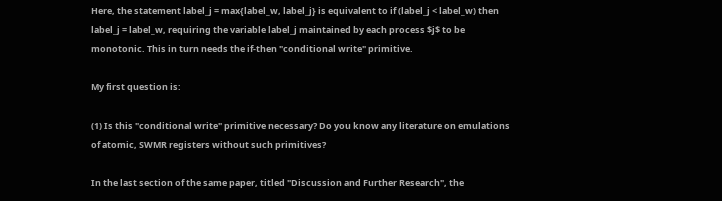Here, the statement label_j = max{label_w, label_j} is equivalent to if (label_j < label_w) then label_j = label_w, requiring the variable label_j maintained by each process $j$ to be monotonic. This in turn needs the if-then "conditional write" primitive.

My first question is:

(1) Is this "conditional write" primitive necessary? Do you know any literature on emulations of atomic, SWMR registers without such primitives?

In the last section of the same paper, titled "Discussion and Further Research", the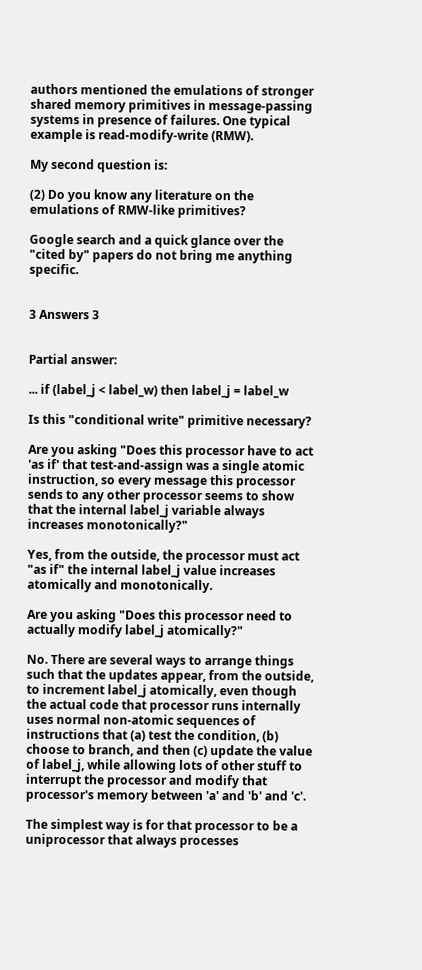authors mentioned the emulations of stronger shared memory primitives in message-passing systems in presence of failures. One typical example is read-modify-write (RMW).

My second question is:

(2) Do you know any literature on the emulations of RMW-like primitives?

Google search and a quick glance over the "cited by" papers do not bring me anything specific.


3 Answers 3


Partial answer:

... if (label_j < label_w) then label_j = label_w

Is this "conditional write" primitive necessary?

Are you asking "Does this processor have to act 'as if' that test-and-assign was a single atomic instruction, so every message this processor sends to any other processor seems to show that the internal label_j variable always increases monotonically?"

Yes, from the outside, the processor must act "as if" the internal label_j value increases atomically and monotonically.

Are you asking "Does this processor need to actually modify label_j atomically?"

No. There are several ways to arrange things such that the updates appear, from the outside, to increment label_j atomically, even though the actual code that processor runs internally uses normal non-atomic sequences of instructions that (a) test the condition, (b) choose to branch, and then (c) update the value of label_j, while allowing lots of other stuff to interrupt the processor and modify that processor's memory between 'a' and 'b' and 'c'.

The simplest way is for that processor to be a uniprocessor that always processes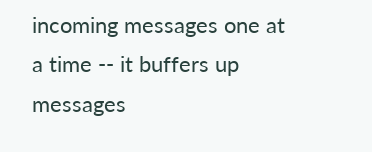incoming messages one at a time -- it buffers up messages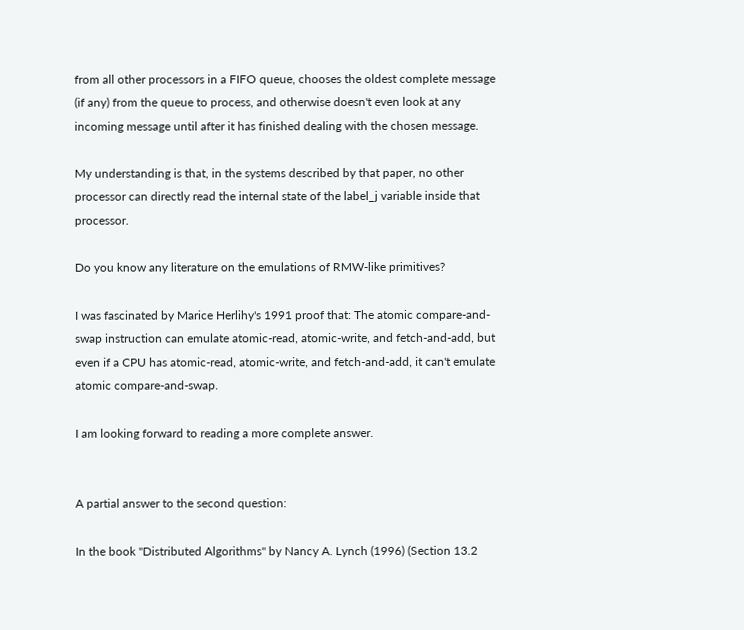from all other processors in a FIFO queue, chooses the oldest complete message (if any) from the queue to process, and otherwise doesn't even look at any incoming message until after it has finished dealing with the chosen message.

My understanding is that, in the systems described by that paper, no other processor can directly read the internal state of the label_j variable inside that processor.

Do you know any literature on the emulations of RMW-like primitives?

I was fascinated by Marice Herlihy's 1991 proof that: The atomic compare-and-swap instruction can emulate atomic-read, atomic-write, and fetch-and-add, but even if a CPU has atomic-read, atomic-write, and fetch-and-add, it can't emulate atomic compare-and-swap.

I am looking forward to reading a more complete answer.


A partial answer to the second question:

In the book "Distributed Algorithms" by Nancy A. Lynch (1996) (Section 13.2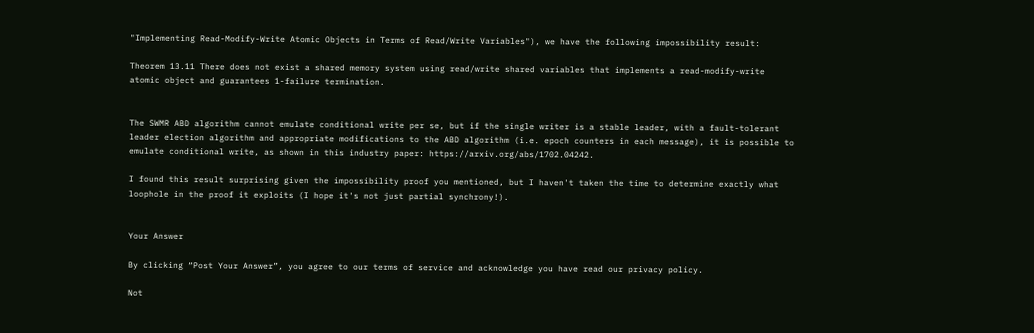"Implementing Read-Modify-Write Atomic Objects in Terms of Read/Write Variables"), we have the following impossibility result:

Theorem 13.11 There does not exist a shared memory system using read/write shared variables that implements a read-modify-write atomic object and guarantees 1-failure termination.


The SWMR ABD algorithm cannot emulate conditional write per se, but if the single writer is a stable leader, with a fault-tolerant leader election algorithm and appropriate modifications to the ABD algorithm (i.e. epoch counters in each message), it is possible to emulate conditional write, as shown in this industry paper: https://arxiv.org/abs/1702.04242.

I found this result surprising given the impossibility proof you mentioned, but I haven't taken the time to determine exactly what loophole in the proof it exploits (I hope it's not just partial synchrony!).


Your Answer

By clicking “Post Your Answer”, you agree to our terms of service and acknowledge you have read our privacy policy.

Not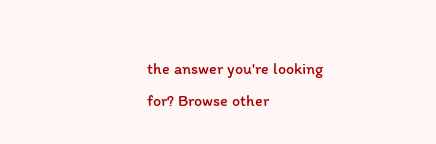the answer you're looking for? Browse other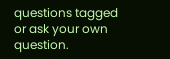questions tagged or ask your own question.